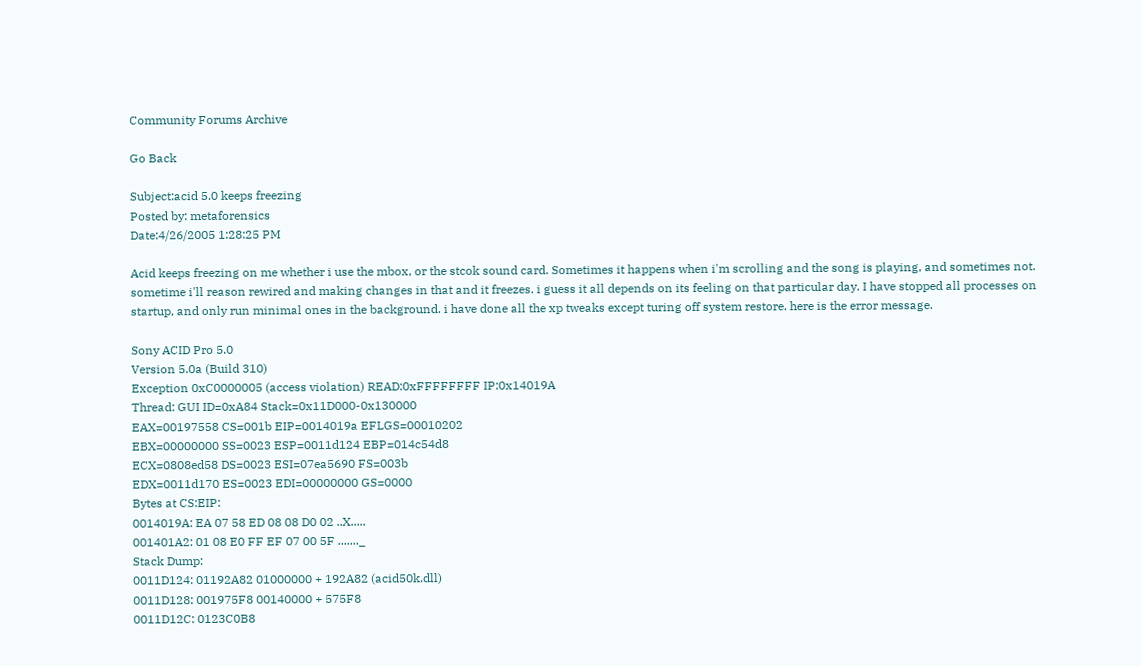Community Forums Archive

Go Back

Subject:acid 5.0 keeps freezing
Posted by: metaforensics
Date:4/26/2005 1:28:25 PM

Acid keeps freezing on me whether i use the mbox, or the stcok sound card. Sometimes it happens when i'm scrolling and the song is playing, and sometimes not. sometime i'll reason rewired and making changes in that and it freezes. i guess it all depends on its feeling on that particular day. I have stopped all processes on startup, and only run minimal ones in the background. i have done all the xp tweaks except turing off system restore. here is the error message.

Sony ACID Pro 5.0
Version 5.0a (Build 310)
Exception 0xC0000005 (access violation) READ:0xFFFFFFFF IP:0x14019A
Thread: GUI ID=0xA84 Stack=0x11D000-0x130000
EAX=00197558 CS=001b EIP=0014019a EFLGS=00010202
EBX=00000000 SS=0023 ESP=0011d124 EBP=014c54d8
ECX=0808ed58 DS=0023 ESI=07ea5690 FS=003b
EDX=0011d170 ES=0023 EDI=00000000 GS=0000
Bytes at CS:EIP:
0014019A: EA 07 58 ED 08 08 D0 02 ..X.....
001401A2: 01 08 E0 FF EF 07 00 5F ......._
Stack Dump:
0011D124: 01192A82 01000000 + 192A82 (acid50k.dll)
0011D128: 001975F8 00140000 + 575F8
0011D12C: 0123C0B8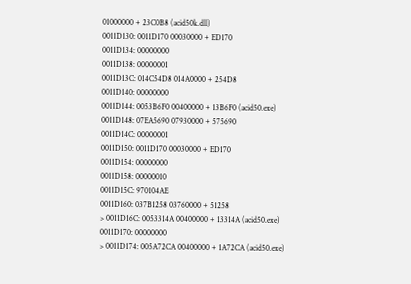01000000 + 23C0B8 (acid50k.dll)
0011D130: 0011D170 00030000 + ED170
0011D134: 00000000
0011D138: 00000001
0011D13C: 014C54D8 014A0000 + 254D8
0011D140: 00000000
0011D144: 0053B6F0 00400000 + 13B6F0 (acid50.exe)
0011D148: 07EA5690 07930000 + 575690
0011D14C: 00000001
0011D150: 0011D170 00030000 + ED170
0011D154: 00000000
0011D158: 00000010
0011D15C: 970104AE
0011D160: 037B1258 03760000 + 51258
> 0011D16C: 0053314A 00400000 + 13314A (acid50.exe)
0011D170: 00000000
> 0011D174: 005A72CA 00400000 + 1A72CA (acid50.exe)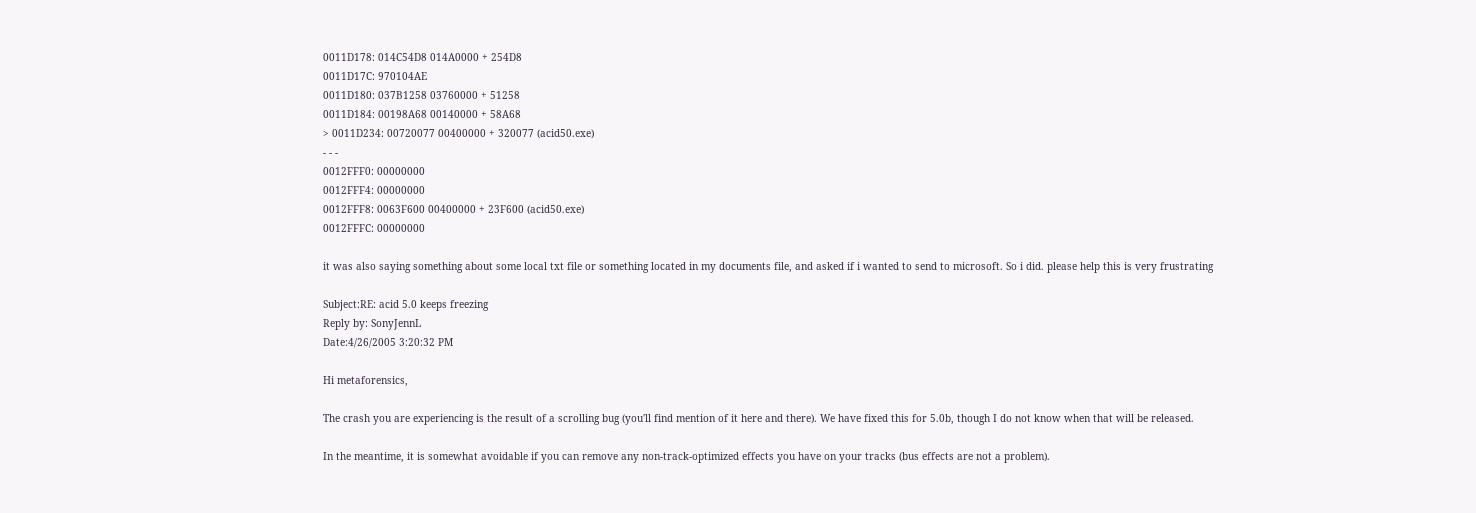0011D178: 014C54D8 014A0000 + 254D8
0011D17C: 970104AE
0011D180: 037B1258 03760000 + 51258
0011D184: 00198A68 00140000 + 58A68
> 0011D234: 00720077 00400000 + 320077 (acid50.exe)
- - -
0012FFF0: 00000000
0012FFF4: 00000000
0012FFF8: 0063F600 00400000 + 23F600 (acid50.exe)
0012FFFC: 00000000

it was also saying something about some local txt file or something located in my documents file, and asked if i wanted to send to microsoft. So i did. please help this is very frustrating

Subject:RE: acid 5.0 keeps freezing
Reply by: SonyJennL
Date:4/26/2005 3:20:32 PM

Hi metaforensics,

The crash you are experiencing is the result of a scrolling bug (you'll find mention of it here and there). We have fixed this for 5.0b, though I do not know when that will be released.

In the meantime, it is somewhat avoidable if you can remove any non-track-optimized effects you have on your tracks (bus effects are not a problem).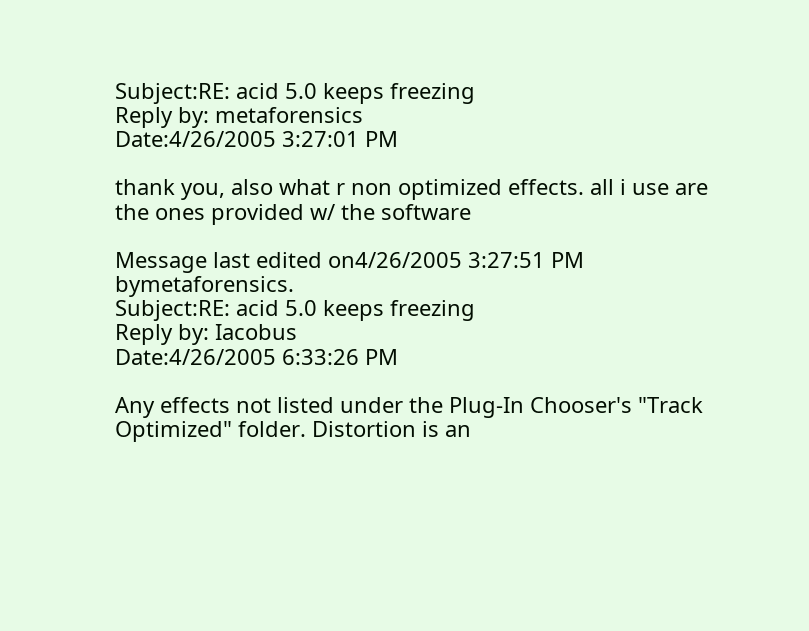Subject:RE: acid 5.0 keeps freezing
Reply by: metaforensics
Date:4/26/2005 3:27:01 PM

thank you, also what r non optimized effects. all i use are the ones provided w/ the software

Message last edited on4/26/2005 3:27:51 PM bymetaforensics.
Subject:RE: acid 5.0 keeps freezing
Reply by: Iacobus
Date:4/26/2005 6:33:26 PM

Any effects not listed under the Plug-In Chooser's "Track Optimized" folder. Distortion is an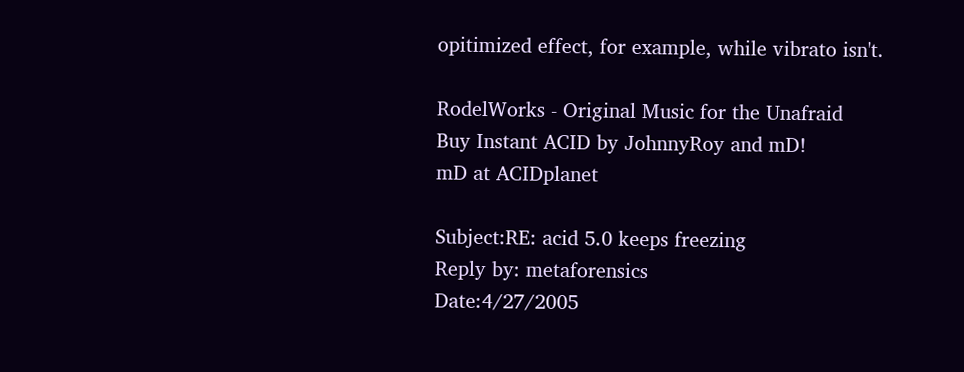opitimized effect, for example, while vibrato isn't.

RodelWorks - Original Music for the Unafraid
Buy Instant ACID by JohnnyRoy and mD!
mD at ACIDplanet

Subject:RE: acid 5.0 keeps freezing
Reply by: metaforensics
Date:4/27/2005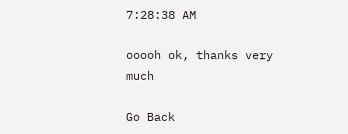7:28:38 AM

ooooh ok, thanks very much

Go Back